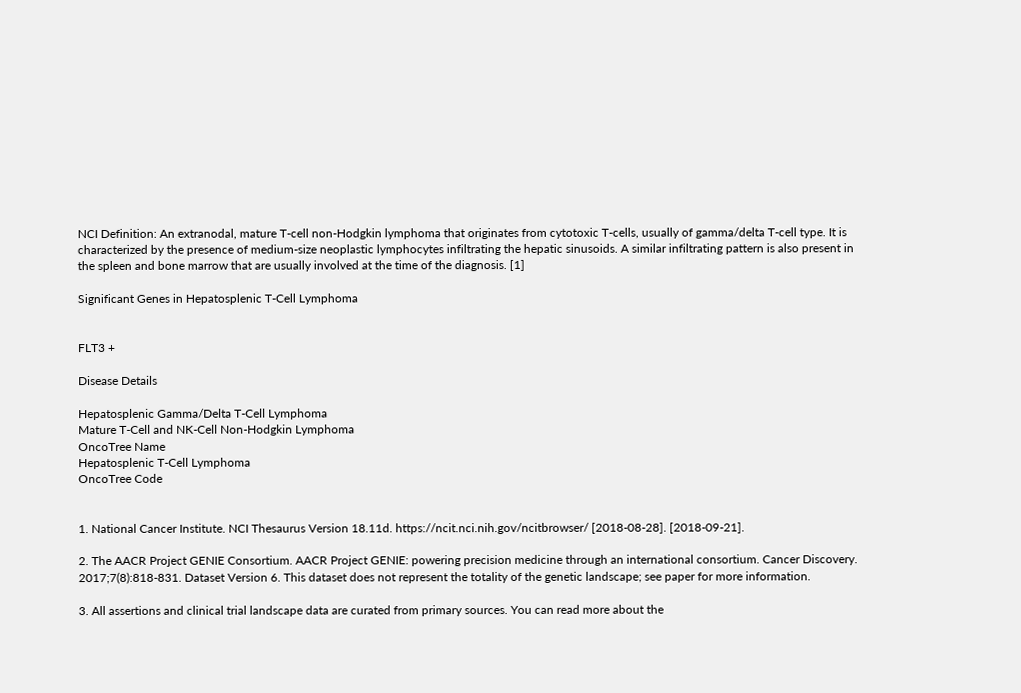NCI Definition: An extranodal, mature T-cell non-Hodgkin lymphoma that originates from cytotoxic T-cells, usually of gamma/delta T-cell type. It is characterized by the presence of medium-size neoplastic lymphocytes infiltrating the hepatic sinusoids. A similar infiltrating pattern is also present in the spleen and bone marrow that are usually involved at the time of the diagnosis. [1]

Significant Genes in Hepatosplenic T-Cell Lymphoma


FLT3 +

Disease Details

Hepatosplenic Gamma/Delta T-Cell Lymphoma
Mature T-Cell and NK-Cell Non-Hodgkin Lymphoma
OncoTree Name
Hepatosplenic T-Cell Lymphoma
OncoTree Code


1. National Cancer Institute. NCI Thesaurus Version 18.11d. https://ncit.nci.nih.gov/ncitbrowser/ [2018-08-28]. [2018-09-21].

2. The AACR Project GENIE Consortium. AACR Project GENIE: powering precision medicine through an international consortium. Cancer Discovery. 2017;7(8):818-831. Dataset Version 6. This dataset does not represent the totality of the genetic landscape; see paper for more information.

3. All assertions and clinical trial landscape data are curated from primary sources. You can read more about the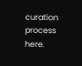curation process here.